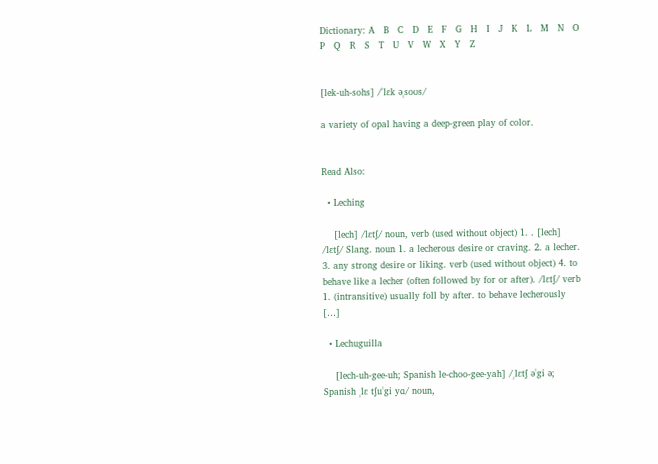Dictionary: A   B   C   D   E   F   G   H   I   J   K   L   M   N   O   P   Q   R   S   T   U   V   W   X   Y   Z


[lek-uh-sohs] /ˈlɛk əˌsoʊs/

a variety of opal having a deep-green play of color.


Read Also:

  • Leching

    [lech] /lɛtʃ/ noun, verb (used without object) 1. . [lech] /lɛtʃ/ Slang. noun 1. a lecherous desire or craving. 2. a lecher. 3. any strong desire or liking. verb (used without object) 4. to behave like a lecher (often followed by for or after). /lɛtʃ/ verb 1. (intransitive) usually foll by after. to behave lecherously […]

  • Lechuguilla

    [lech-uh-gee-uh; Spanish le-choo-gee-yah] /ˌlɛtʃ əˈgi ə; Spanish ˌlɛ tʃuˈgi yɑ/ noun,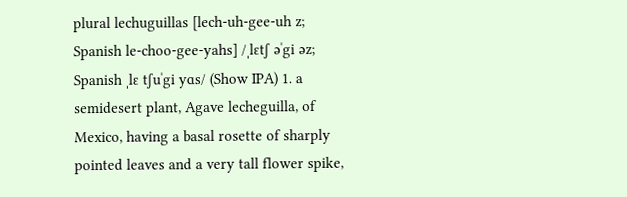plural lechuguillas [lech-uh-gee-uh z; Spanish le-choo-gee-yahs] /ˌlɛtʃ əˈgi əz; Spanish ˌlɛ tʃuˈgi yɑs/ (Show IPA) 1. a semidesert plant, Agave lecheguilla, of Mexico, having a basal rosette of sharply pointed leaves and a very tall flower spike,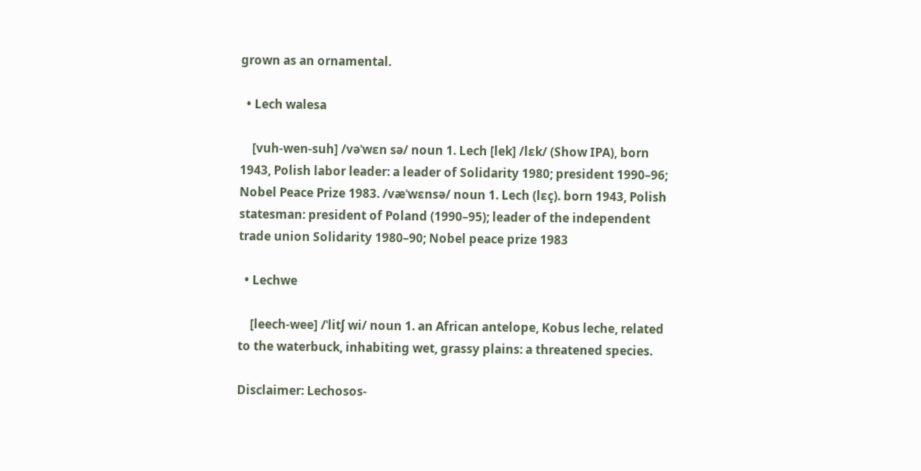grown as an ornamental.

  • Lech walesa

    [vuh-wen-suh] /vəˈwɛn sə/ noun 1. Lech [lek] /lɛk/ (Show IPA), born 1943, Polish labor leader: a leader of Solidarity 1980; president 1990–96; Nobel Peace Prize 1983. /væˈwɛnsə/ noun 1. Lech (lɛç). born 1943, Polish statesman: president of Poland (1990–95); leader of the independent trade union Solidarity 1980–90; Nobel peace prize 1983

  • Lechwe

    [leech-wee] /ˈlitʃ wi/ noun 1. an African antelope, Kobus leche, related to the waterbuck, inhabiting wet, grassy plains: a threatened species.

Disclaimer: Lechosos-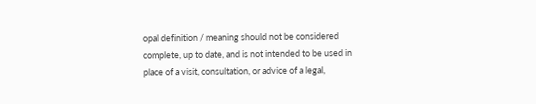opal definition / meaning should not be considered complete, up to date, and is not intended to be used in place of a visit, consultation, or advice of a legal,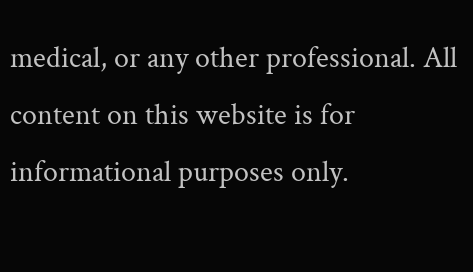medical, or any other professional. All content on this website is for informational purposes only.